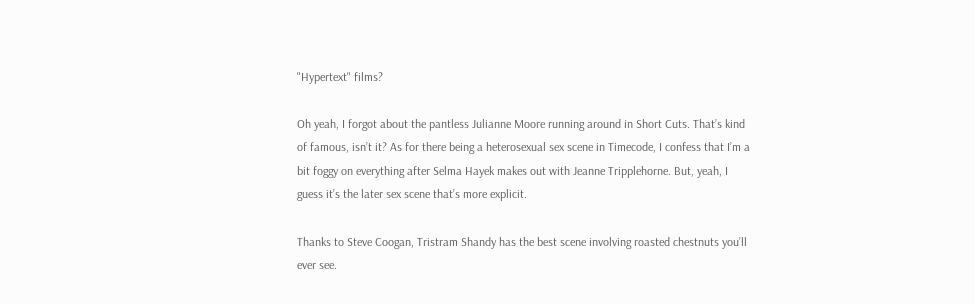"Hypertext" films?

Oh yeah, I forgot about the pantless Julianne Moore running around in Short Cuts. That’s kind of famous, isn’t it? As for there being a heterosexual sex scene in Timecode, I confess that I’m a bit foggy on everything after Selma Hayek makes out with Jeanne Tripplehorne. But, yeah, I guess it’s the later sex scene that’s more explicit.

Thanks to Steve Coogan, Tristram Shandy has the best scene involving roasted chestnuts you’ll ever see.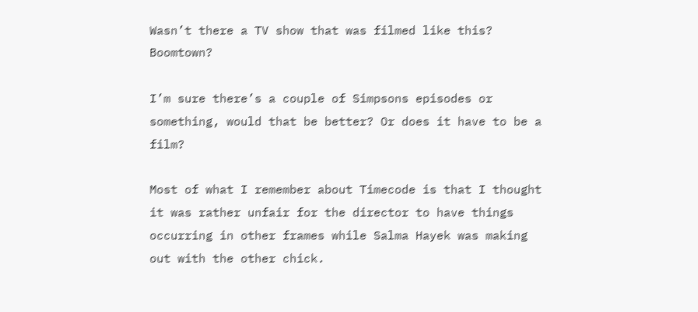Wasn’t there a TV show that was filmed like this? Boomtown?

I’m sure there’s a couple of Simpsons episodes or something, would that be better? Or does it have to be a film?

Most of what I remember about Timecode is that I thought it was rather unfair for the director to have things occurring in other frames while Salma Hayek was making out with the other chick.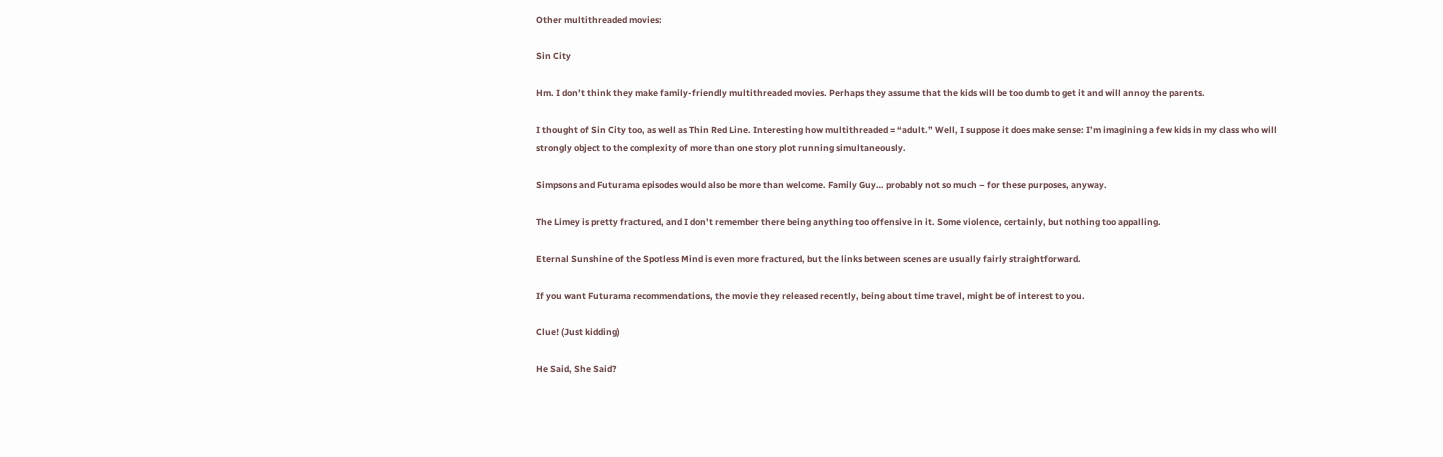Other multithreaded movies:

Sin City

Hm. I don’t think they make family-friendly multithreaded movies. Perhaps they assume that the kids will be too dumb to get it and will annoy the parents.

I thought of Sin City too, as well as Thin Red Line. Interesting how multithreaded = “adult.” Well, I suppose it does make sense: I’m imagining a few kids in my class who will strongly object to the complexity of more than one story plot running simultaneously.

Simpsons and Futurama episodes would also be more than welcome. Family Guy… probably not so much – for these purposes, anyway.

The Limey is pretty fractured, and I don’t remember there being anything too offensive in it. Some violence, certainly, but nothing too appalling.

Eternal Sunshine of the Spotless Mind is even more fractured, but the links between scenes are usually fairly straightforward.

If you want Futurama recommendations, the movie they released recently, being about time travel, might be of interest to you.

Clue! (Just kidding)

He Said, She Said?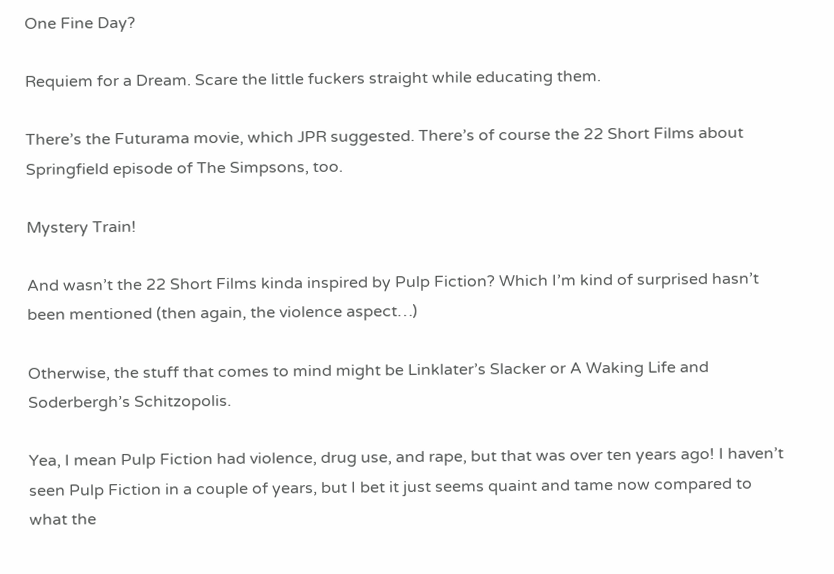One Fine Day?

Requiem for a Dream. Scare the little fuckers straight while educating them.

There’s the Futurama movie, which JPR suggested. There’s of course the 22 Short Films about Springfield episode of The Simpsons, too.

Mystery Train!

And wasn’t the 22 Short Films kinda inspired by Pulp Fiction? Which I’m kind of surprised hasn’t been mentioned (then again, the violence aspect…)

Otherwise, the stuff that comes to mind might be Linklater’s Slacker or A Waking Life and Soderbergh’s Schitzopolis.

Yea, I mean Pulp Fiction had violence, drug use, and rape, but that was over ten years ago! I haven’t seen Pulp Fiction in a couple of years, but I bet it just seems quaint and tame now compared to what the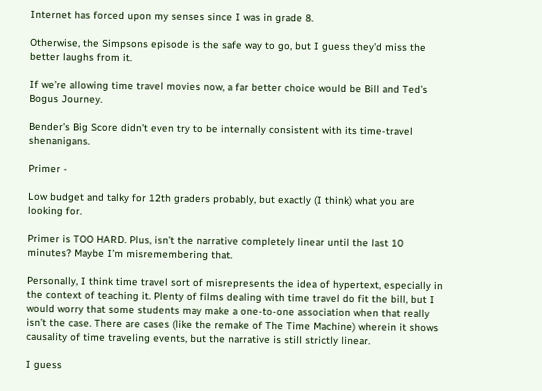Internet has forced upon my senses since I was in grade 8.

Otherwise, the Simpsons episode is the safe way to go, but I guess they’d miss the better laughs from it.

If we’re allowing time travel movies now, a far better choice would be Bill and Ted’s Bogus Journey.

Bender’s Big Score didn’t even try to be internally consistent with its time-travel shenanigans.

Primer -

Low budget and talky for 12th graders probably, but exactly (I think) what you are looking for.

Primer is TOO HARD. Plus, isn’t the narrative completely linear until the last 10 minutes? Maybe I’m misremembering that.

Personally, I think time travel sort of misrepresents the idea of hypertext, especially in the context of teaching it. Plenty of films dealing with time travel do fit the bill, but I would worry that some students may make a one-to-one association when that really isn’t the case. There are cases (like the remake of The Time Machine) wherein it shows causality of time traveling events, but the narrative is still strictly linear.

I guess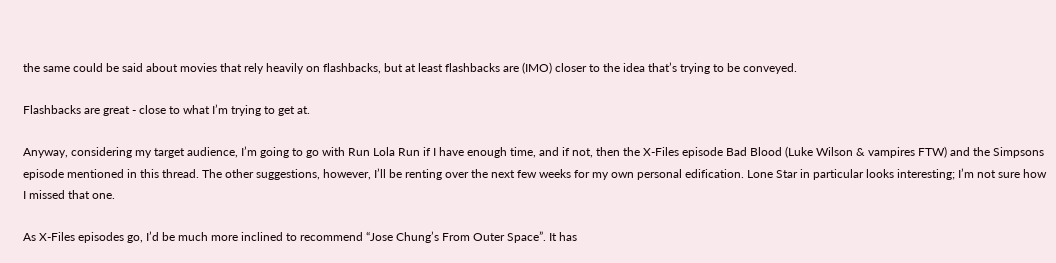the same could be said about movies that rely heavily on flashbacks, but at least flashbacks are (IMO) closer to the idea that’s trying to be conveyed.

Flashbacks are great - close to what I’m trying to get at.

Anyway, considering my target audience, I’m going to go with Run Lola Run if I have enough time, and if not, then the X-Files episode Bad Blood (Luke Wilson & vampires FTW) and the Simpsons episode mentioned in this thread. The other suggestions, however, I’ll be renting over the next few weeks for my own personal edification. Lone Star in particular looks interesting; I’m not sure how I missed that one.

As X-Files episodes go, I’d be much more inclined to recommend “Jose Chung’s From Outer Space”. It has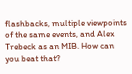flashbacks, multiple viewpoints of the same events, and Alex Trebeck as an MIB. How can you beat that?